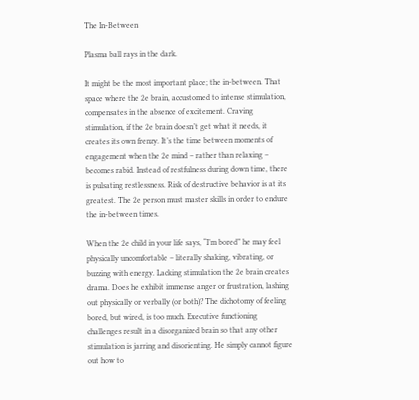The In-Between

Plasma ball rays in the dark.

It might be the most important place; the in-between. That space where the 2e brain, accustomed to intense stimulation, compensates in the absence of excitement. Craving stimulation, if the 2e brain doesn’t get what it needs, it creates its own frenzy. It’s the time between moments of engagement when the 2e mind – rather than relaxing – becomes rabid. Instead of restfulness during down time, there is pulsating restlessness. Risk of destructive behavior is at its greatest. The 2e person must master skills in order to endure the in-between times.

When the 2e child in your life says, “I’m bored” he may feel physically uncomfortable – literally shaking, vibrating, or buzzing with energy. Lacking stimulation the 2e brain creates drama. Does he exhibit immense anger or frustration, lashing out physically or verbally (or both)? The dichotomy of feeling bored, but wired, is too much. Executive functioning challenges result in a disorganized brain so that any other stimulation is jarring and disorienting. He simply cannot figure out how to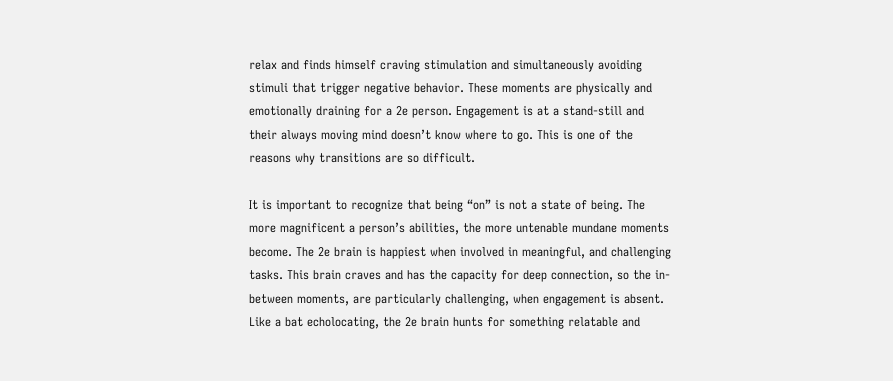relax and finds himself craving stimulation and simultaneously avoiding stimuli that trigger negative behavior. These moments are physically and emotionally draining for a 2e person. Engagement is at a stand-still and their always moving mind doesn’t know where to go. This is one of the reasons why transitions are so difficult.

It is important to recognize that being “on” is not a state of being. The more magnificent a person’s abilities, the more untenable mundane moments become. The 2e brain is happiest when involved in meaningful, and challenging tasks. This brain craves and has the capacity for deep connection, so the in-between moments, are particularly challenging, when engagement is absent. Like a bat echolocating, the 2e brain hunts for something relatable and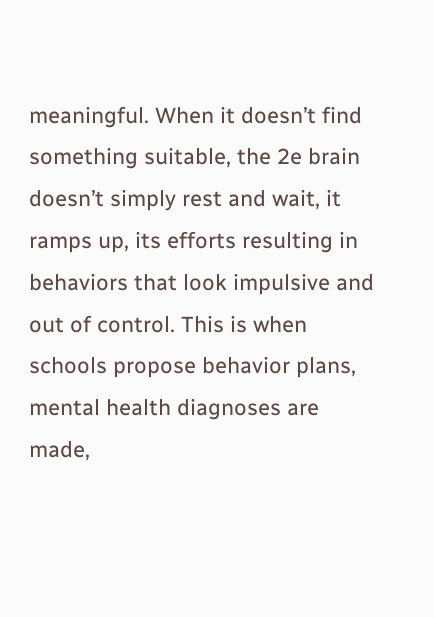meaningful. When it doesn’t find something suitable, the 2e brain doesn’t simply rest and wait, it ramps up, its efforts resulting in behaviors that look impulsive and out of control. This is when schools propose behavior plans, mental health diagnoses are made,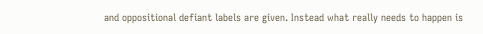and oppositional defiant labels are given. Instead what really needs to happen is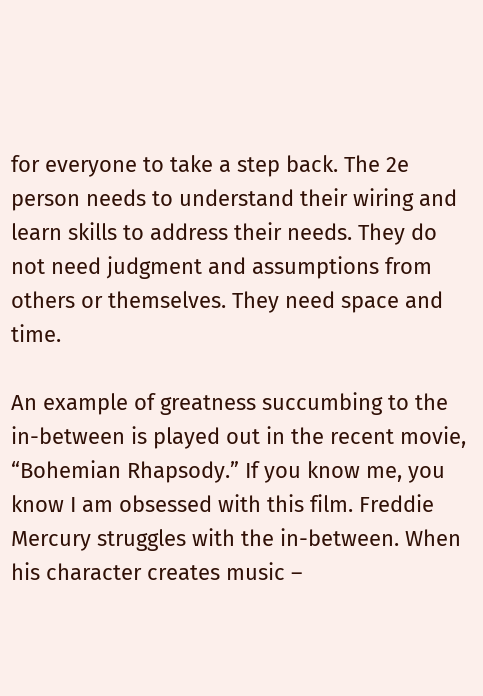for everyone to take a step back. The 2e person needs to understand their wiring and learn skills to address their needs. They do not need judgment and assumptions from others or themselves. They need space and time.

An example of greatness succumbing to the in-between is played out in the recent movie, “Bohemian Rhapsody.” If you know me, you know I am obsessed with this film. Freddie Mercury struggles with the in-between. When his character creates music –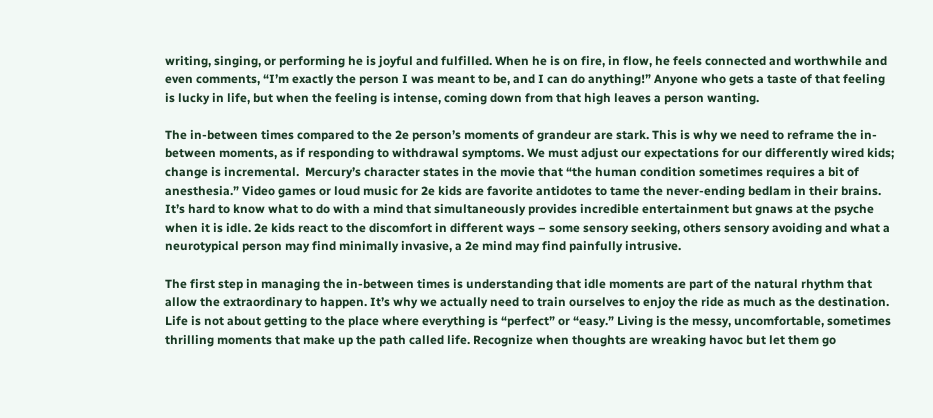writing, singing, or performing he is joyful and fulfilled. When he is on fire, in flow, he feels connected and worthwhile and even comments, “I’m exactly the person I was meant to be, and I can do anything!” Anyone who gets a taste of that feeling is lucky in life, but when the feeling is intense, coming down from that high leaves a person wanting.

The in-between times compared to the 2e person’s moments of grandeur are stark. This is why we need to reframe the in-between moments, as if responding to withdrawal symptoms. We must adjust our expectations for our differently wired kids; change is incremental.  Mercury’s character states in the movie that “the human condition sometimes requires a bit of anesthesia.” Video games or loud music for 2e kids are favorite antidotes to tame the never-ending bedlam in their brains. It’s hard to know what to do with a mind that simultaneously provides incredible entertainment but gnaws at the psyche when it is idle. 2e kids react to the discomfort in different ways – some sensory seeking, others sensory avoiding and what a neurotypical person may find minimally invasive, a 2e mind may find painfully intrusive.

The first step in managing the in-between times is understanding that idle moments are part of the natural rhythm that allow the extraordinary to happen. It’s why we actually need to train ourselves to enjoy the ride as much as the destination. Life is not about getting to the place where everything is “perfect” or “easy.” Living is the messy, uncomfortable, sometimes thrilling moments that make up the path called life. Recognize when thoughts are wreaking havoc but let them go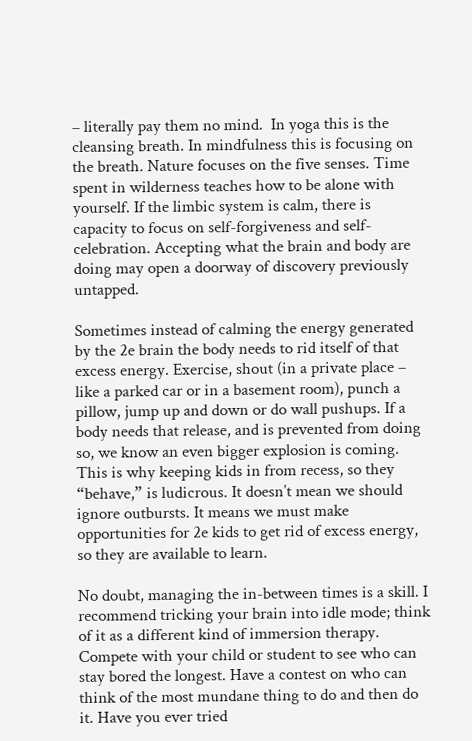– literally pay them no mind.  In yoga this is the cleansing breath. In mindfulness this is focusing on the breath. Nature focuses on the five senses. Time spent in wilderness teaches how to be alone with yourself. If the limbic system is calm, there is capacity to focus on self-forgiveness and self-celebration. Accepting what the brain and body are doing may open a doorway of discovery previously untapped.

Sometimes instead of calming the energy generated by the 2e brain the body needs to rid itself of that excess energy. Exercise, shout (in a private place – like a parked car or in a basement room), punch a pillow, jump up and down or do wall pushups. If a body needs that release, and is prevented from doing so, we know an even bigger explosion is coming. This is why keeping kids in from recess, so they “behave,” is ludicrous. It doesn’t mean we should ignore outbursts. It means we must make opportunities for 2e kids to get rid of excess energy, so they are available to learn.

No doubt, managing the in-between times is a skill. I recommend tricking your brain into idle mode; think of it as a different kind of immersion therapy. Compete with your child or student to see who can stay bored the longest. Have a contest on who can think of the most mundane thing to do and then do it. Have you ever tried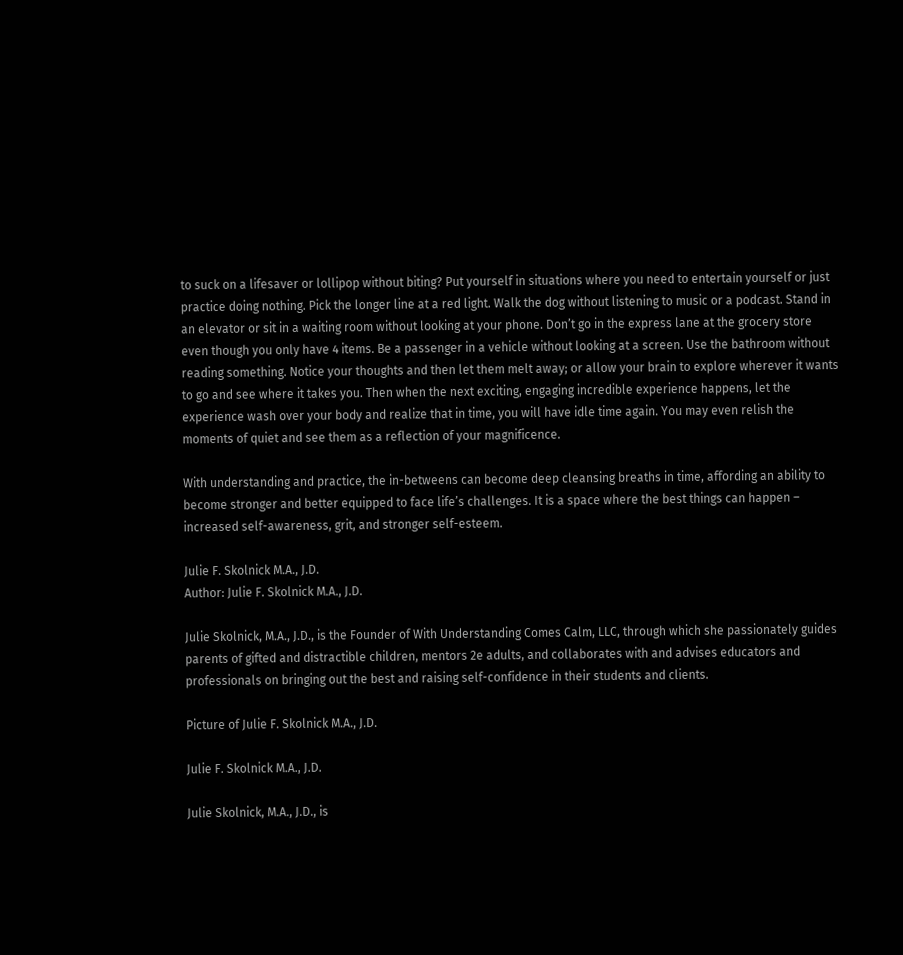to suck on a lifesaver or lollipop without biting? Put yourself in situations where you need to entertain yourself or just practice doing nothing. Pick the longer line at a red light. Walk the dog without listening to music or a podcast. Stand in an elevator or sit in a waiting room without looking at your phone. Don’t go in the express lane at the grocery store even though you only have 4 items. Be a passenger in a vehicle without looking at a screen. Use the bathroom without reading something. Notice your thoughts and then let them melt away; or allow your brain to explore wherever it wants to go and see where it takes you. Then when the next exciting, engaging incredible experience happens, let the experience wash over your body and realize that in time, you will have idle time again. You may even relish the moments of quiet and see them as a reflection of your magnificence.

With understanding and practice, the in-betweens can become deep cleansing breaths in time, affording an ability to become stronger and better equipped to face life’s challenges. It is a space where the best things can happen – increased self-awareness, grit, and stronger self-esteem.

Julie F. Skolnick M.A., J.D.
Author: Julie F. Skolnick M.A., J.D.

Julie Skolnick, M.A., J.D., is the Founder of With Understanding Comes Calm, LLC, through which she passionately guides parents of gifted and distractible children, mentors 2e adults, and collaborates with and advises educators and professionals on bringing out the best and raising self-confidence in their students and clients.

Picture of Julie F. Skolnick M.A., J.D.

Julie F. Skolnick M.A., J.D.

Julie Skolnick, M.A., J.D., is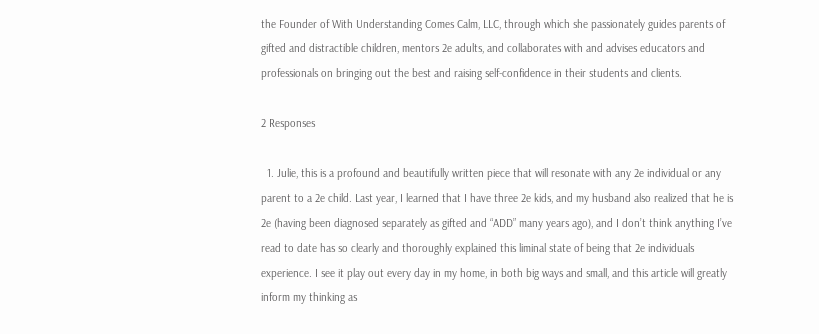the Founder of With Understanding Comes Calm, LLC, through which she passionately guides parents of gifted and distractible children, mentors 2e adults, and collaborates with and advises educators and professionals on bringing out the best and raising self-confidence in their students and clients.

2 Responses

  1. Julie, this is a profound and beautifully written piece that will resonate with any 2e individual or any parent to a 2e child. Last year, I learned that I have three 2e kids, and my husband also realized that he is 2e (having been diagnosed separately as gifted and “ADD” many years ago), and I don’t think anything I’ve read to date has so clearly and thoroughly explained this liminal state of being that 2e individuals experience. I see it play out every day in my home, in both big ways and small, and this article will greatly inform my thinking as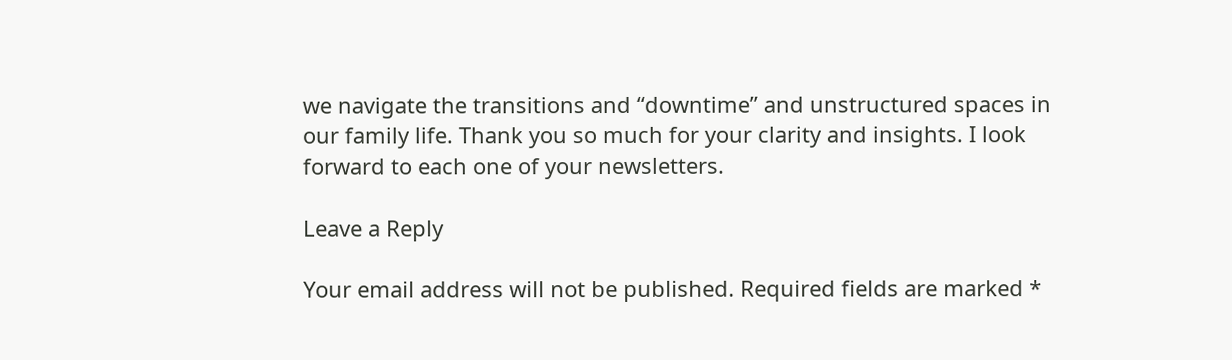we navigate the transitions and “downtime” and unstructured spaces in our family life. Thank you so much for your clarity and insights. I look forward to each one of your newsletters.

Leave a Reply

Your email address will not be published. Required fields are marked *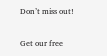Don’t miss out!

Get our free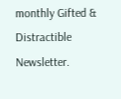monthly Gifted & Distractible Newsletter.